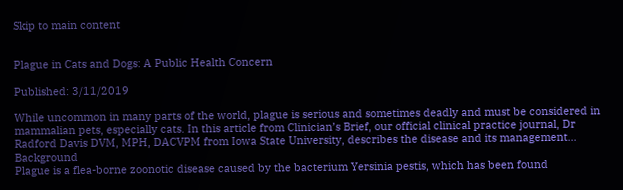Skip to main content


Plague in Cats and Dogs: A Public Health Concern

Published: 3/11/2019

While uncommon in many parts of the world, plague is serious and sometimes deadly and must be considered in mammalian pets, especially cats. In this article from Clinician’s Brief, our official clinical practice journal, Dr Radford Davis DVM, MPH, DACVPM from Iowa State University, describes the disease and its management... Background
Plague is a flea-borne zoonotic disease caused by the bacterium Yersinia pestis, which has been found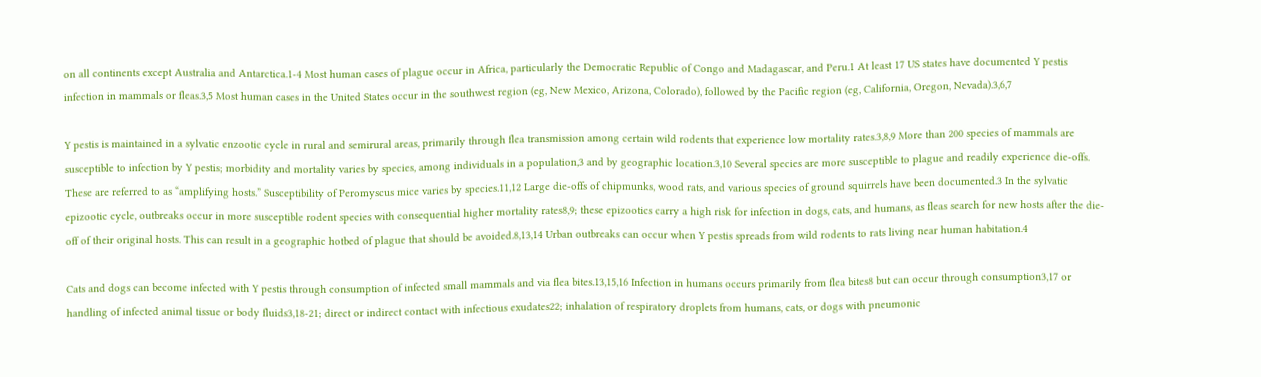on all continents except Australia and Antarctica.1-4 Most human cases of plague occur in Africa, particularly the Democratic Republic of Congo and Madagascar, and Peru.1 At least 17 US states have documented Y pestis infection in mammals or fleas.3,5 Most human cases in the United States occur in the southwest region (eg, New Mexico, Arizona, Colorado), followed by the Pacific region (eg, California, Oregon, Nevada).3,6,7

Y pestis is maintained in a sylvatic enzootic cycle in rural and semirural areas, primarily through flea transmission among certain wild rodents that experience low mortality rates.3,8,9 More than 200 species of mammals are susceptible to infection by Y pestis; morbidity and mortality varies by species, among individuals in a population,3 and by geographic location.3,10 Several species are more susceptible to plague and readily experience die-offs. These are referred to as “amplifying hosts.” Susceptibility of Peromyscus mice varies by species.11,12 Large die-offs of chipmunks, wood rats, and various species of ground squirrels have been documented.3 In the sylvatic epizootic cycle, outbreaks occur in more susceptible rodent species with consequential higher mortality rates8,9; these epizootics carry a high risk for infection in dogs, cats, and humans, as fleas search for new hosts after the die-off of their original hosts. This can result in a geographic hotbed of plague that should be avoided.8,13,14 Urban outbreaks can occur when Y pestis spreads from wild rodents to rats living near human habitation.4

Cats and dogs can become infected with Y pestis through consumption of infected small mammals and via flea bites.13,15,16 Infection in humans occurs primarily from flea bites8 but can occur through consumption3,17 or handling of infected animal tissue or body fluids3,18-21; direct or indirect contact with infectious exudates22; inhalation of respiratory droplets from humans, cats, or dogs with pneumonic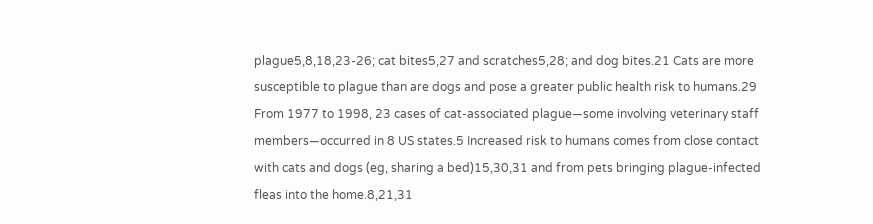plague5,8,18,23-26; cat bites5,27 and scratches5,28; and dog bites.21 Cats are more susceptible to plague than are dogs and pose a greater public health risk to humans.29 From 1977 to 1998, 23 cases of cat-associated plague—some involving veterinary staff members—occurred in 8 US states.5 Increased risk to humans comes from close contact with cats and dogs (eg, sharing a bed)15,30,31 and from pets bringing plague-infected fleas into the home.8,21,31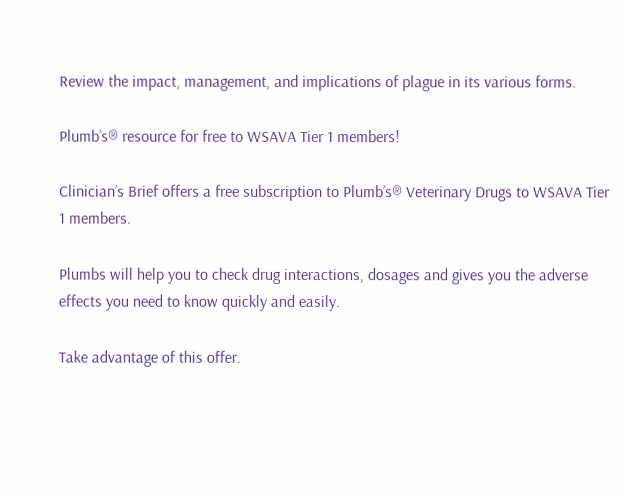Review the impact, management, and implications of plague in its various forms.

Plumb’s® resource for free to WSAVA Tier 1 members!

Clinician’s Brief offers a free subscription to Plumb’s® Veterinary Drugs to WSAVA Tier 1 members.

Plumbs will help you to check drug interactions, dosages and gives you the adverse effects you need to know quickly and easily.

Take advantage of this offer.